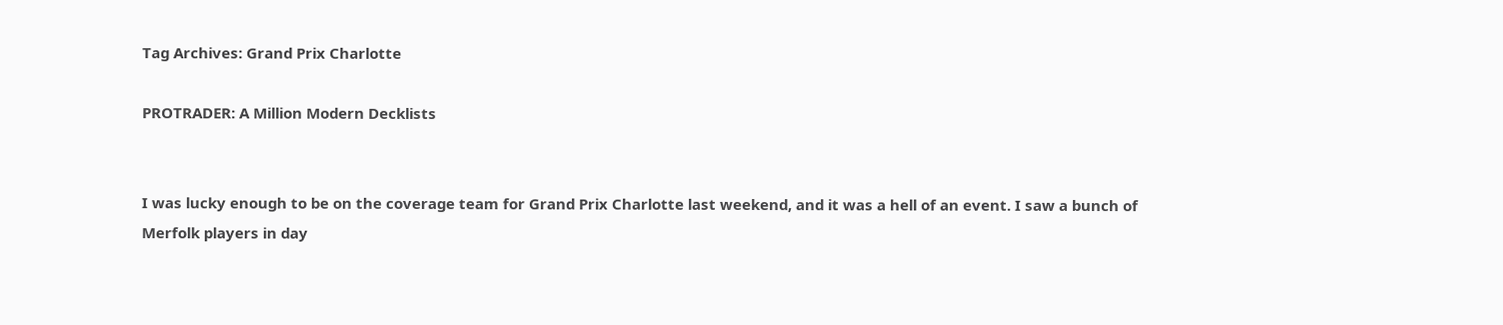Tag Archives: Grand Prix Charlotte

PROTRADER: A Million Modern Decklists


I was lucky enough to be on the coverage team for Grand Prix Charlotte last weekend, and it was a hell of an event. I saw a bunch of Merfolk players in day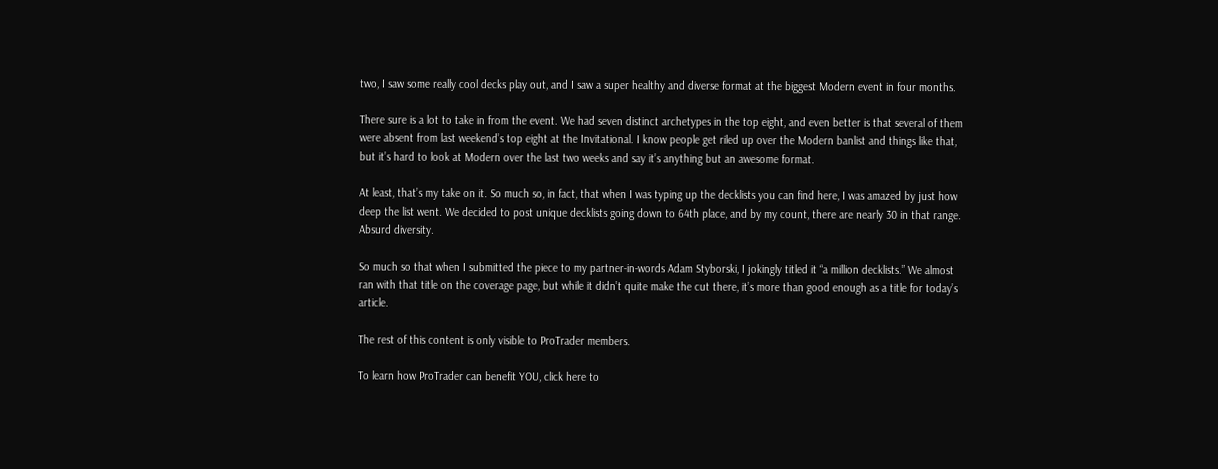two, I saw some really cool decks play out, and I saw a super healthy and diverse format at the biggest Modern event in four months.

There sure is a lot to take in from the event. We had seven distinct archetypes in the top eight, and even better is that several of them were absent from last weekend’s top eight at the Invitational. I know people get riled up over the Modern banlist and things like that, but it’s hard to look at Modern over the last two weeks and say it’s anything but an awesome format.

At least, that’s my take on it. So much so, in fact, that when I was typing up the decklists you can find here, I was amazed by just how deep the list went. We decided to post unique decklists going down to 64th place, and by my count, there are nearly 30 in that range. Absurd diversity.

So much so that when I submitted the piece to my partner-in-words Adam Styborski, I jokingly titled it “a million decklists.” We almost ran with that title on the coverage page, but while it didn’t quite make the cut there, it’s more than good enough as a title for today’s article.

The rest of this content is only visible to ProTrader members.

To learn how ProTrader can benefit YOU, click here to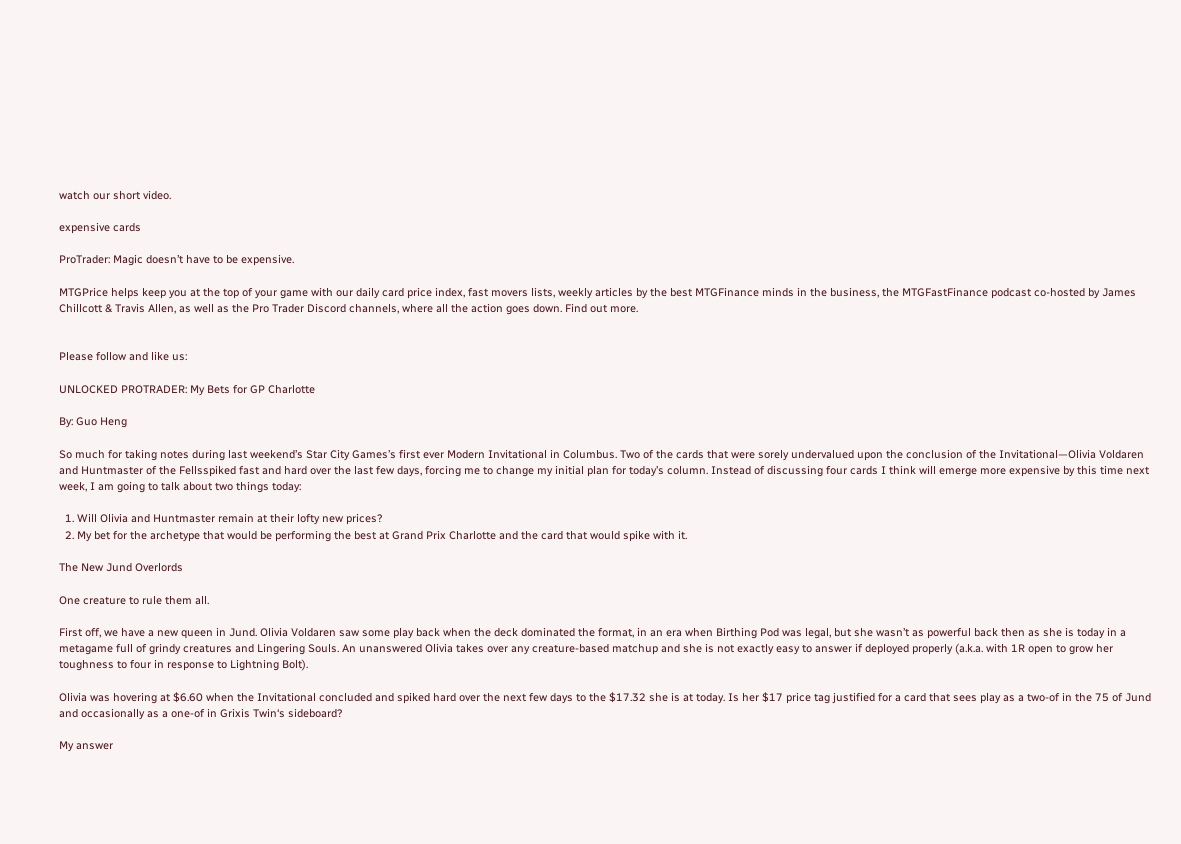watch our short video.

expensive cards

ProTrader: Magic doesn’t have to be expensive.

MTGPrice helps keep you at the top of your game with our daily card price index, fast movers lists, weekly articles by the best MTGFinance minds in the business, the MTGFastFinance podcast co-hosted by James Chillcott & Travis Allen, as well as the Pro Trader Discord channels, where all the action goes down. Find out more.


Please follow and like us:

UNLOCKED PROTRADER: My Bets for GP Charlotte

By: Guo Heng

So much for taking notes during last weekend’s Star City Games’s first ever Modern Invitational in Columbus. Two of the cards that were sorely undervalued upon the conclusion of the Invitational—Olivia Voldaren and Huntmaster of the Fellsspiked fast and hard over the last few days, forcing me to change my initial plan for today’s column. Instead of discussing four cards I think will emerge more expensive by this time next week, I am going to talk about two things today:

  1. Will Olivia and Huntmaster remain at their lofty new prices?
  2. My bet for the archetype that would be performing the best at Grand Prix Charlotte and the card that would spike with it.

The New Jund Overlords

One creature to rule them all.

First off, we have a new queen in Jund. Olivia Voldaren saw some play back when the deck dominated the format, in an era when Birthing Pod was legal, but she wasn’t as powerful back then as she is today in a metagame full of grindy creatures and Lingering Souls. An unanswered Olivia takes over any creature-based matchup and she is not exactly easy to answer if deployed properly (a.k.a. with 1R open to grow her toughness to four in response to Lightning Bolt).

Olivia was hovering at $6.60 when the Invitational concluded and spiked hard over the next few days to the $17.32 she is at today. Is her $17 price tag justified for a card that sees play as a two-of in the 75 of Jund and occasionally as a one-of in Grixis Twin‘s sideboard?

My answer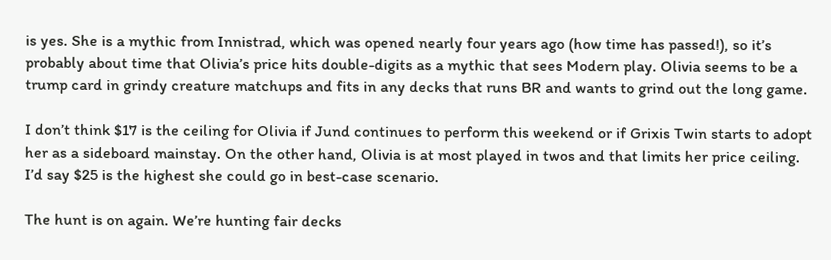is yes. She is a mythic from Innistrad, which was opened nearly four years ago (how time has passed!), so it’s probably about time that Olivia’s price hits double-digits as a mythic that sees Modern play. Olivia seems to be a trump card in grindy creature matchups and fits in any decks that runs BR and wants to grind out the long game.

I don’t think $17 is the ceiling for Olivia if Jund continues to perform this weekend or if Grixis Twin starts to adopt her as a sideboard mainstay. On the other hand, Olivia is at most played in twos and that limits her price ceiling. I’d say $25 is the highest she could go in best-case scenario.

The hunt is on again. We’re hunting fair decks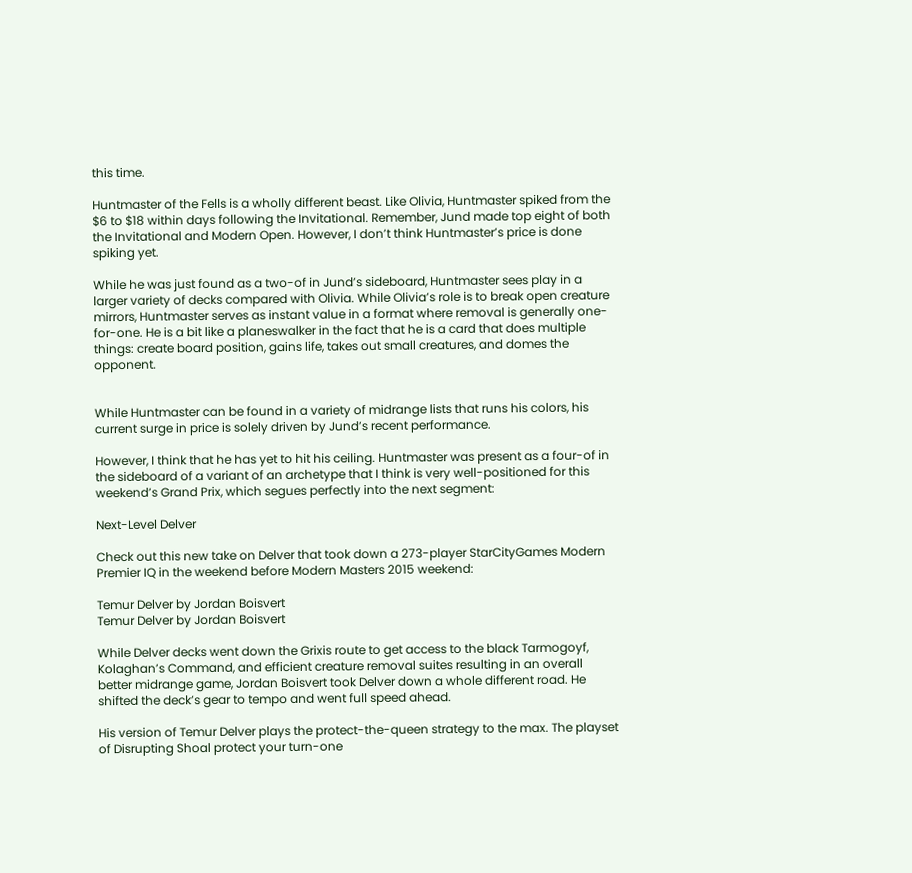this time.

Huntmaster of the Fells is a wholly different beast. Like Olivia, Huntmaster spiked from the $6 to $18 within days following the Invitational. Remember, Jund made top eight of both the Invitational and Modern Open. However, I don’t think Huntmaster’s price is done spiking yet.

While he was just found as a two-of in Jund’s sideboard, Huntmaster sees play in a larger variety of decks compared with Olivia. While Olivia’s role is to break open creature mirrors, Huntmaster serves as instant value in a format where removal is generally one-for-one. He is a bit like a planeswalker in the fact that he is a card that does multiple things: create board position, gains life, takes out small creatures, and domes the opponent.


While Huntmaster can be found in a variety of midrange lists that runs his colors, his current surge in price is solely driven by Jund’s recent performance.

However, I think that he has yet to hit his ceiling. Huntmaster was present as a four-of in the sideboard of a variant of an archetype that I think is very well-positioned for this weekend’s Grand Prix, which segues perfectly into the next segment:

Next-Level Delver

Check out this new take on Delver that took down a 273-player StarCityGames Modern Premier IQ in the weekend before Modern Masters 2015 weekend:

Temur Delver by Jordan Boisvert
Temur Delver by Jordan Boisvert

While Delver decks went down the Grixis route to get access to the black Tarmogoyf, Kolaghan’s Command, and efficient creature removal suites resulting in an overall better midrange game, Jordan Boisvert took Delver down a whole different road. He shifted the deck’s gear to tempo and went full speed ahead.

His version of Temur Delver plays the protect-the-queen strategy to the max. The playset of Disrupting Shoal protect your turn-one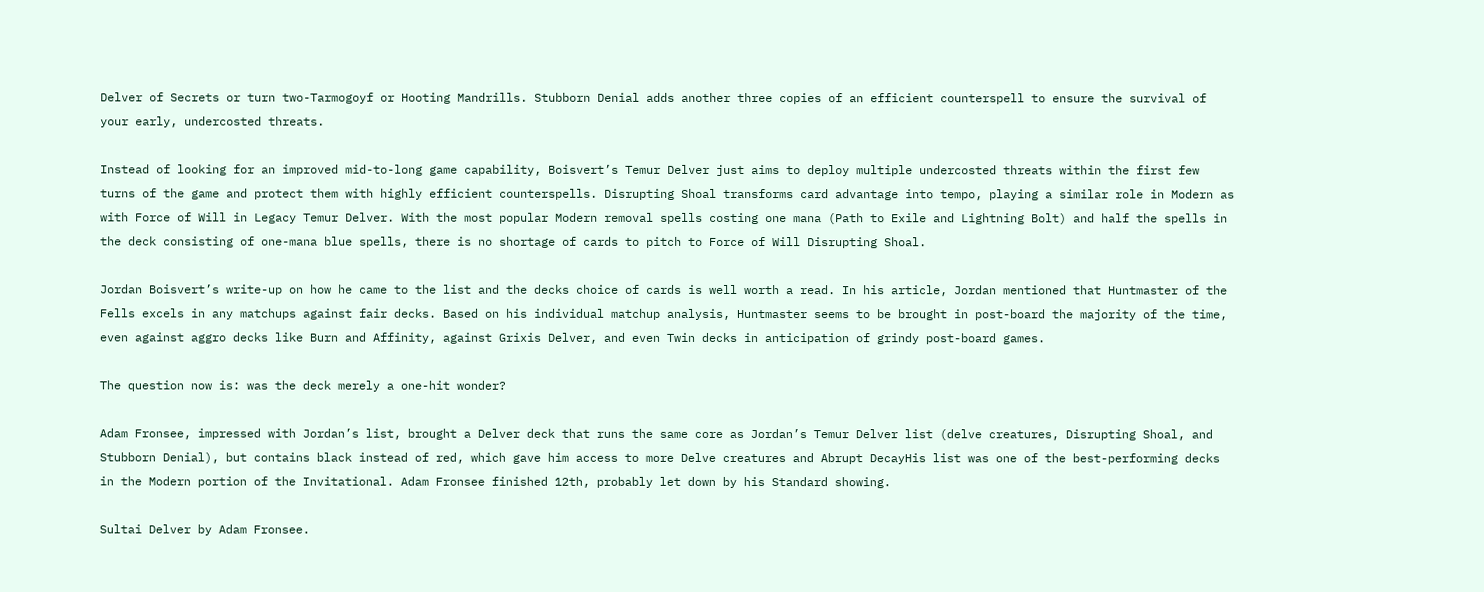Delver of Secrets or turn two-Tarmogoyf or Hooting Mandrills. Stubborn Denial adds another three copies of an efficient counterspell to ensure the survival of your early, undercosted threats.

Instead of looking for an improved mid-to-long game capability, Boisvert’s Temur Delver just aims to deploy multiple undercosted threats within the first few turns of the game and protect them with highly efficient counterspells. Disrupting Shoal transforms card advantage into tempo, playing a similar role in Modern as with Force of Will in Legacy Temur Delver. With the most popular Modern removal spells costing one mana (Path to Exile and Lightning Bolt) and half the spells in the deck consisting of one-mana blue spells, there is no shortage of cards to pitch to Force of Will Disrupting Shoal.

Jordan Boisvert’s write-up on how he came to the list and the decks choice of cards is well worth a read. In his article, Jordan mentioned that Huntmaster of the Fells excels in any matchups against fair decks. Based on his individual matchup analysis, Huntmaster seems to be brought in post-board the majority of the time, even against aggro decks like Burn and Affinity, against Grixis Delver, and even Twin decks in anticipation of grindy post-board games.

The question now is: was the deck merely a one-hit wonder?

Adam Fronsee, impressed with Jordan’s list, brought a Delver deck that runs the same core as Jordan’s Temur Delver list (delve creatures, Disrupting Shoal, and Stubborn Denial), but contains black instead of red, which gave him access to more Delve creatures and Abrupt DecayHis list was one of the best-performing decks in the Modern portion of the Invitational. Adam Fronsee finished 12th, probably let down by his Standard showing.

Sultai Delver by Adam Fronsee.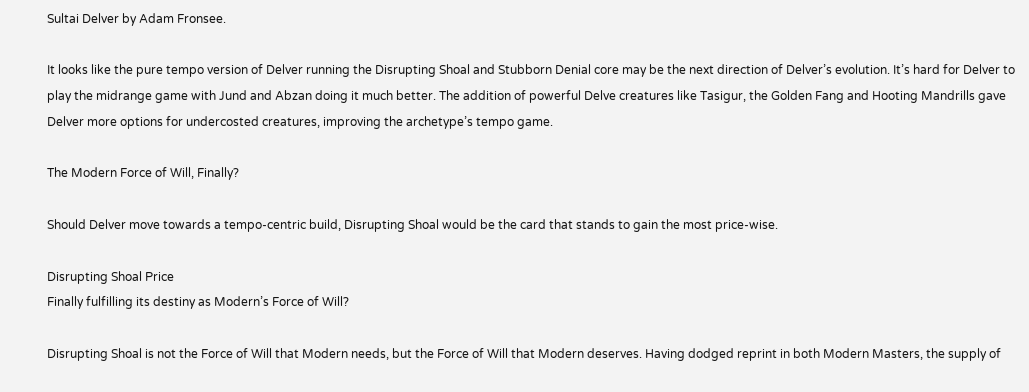Sultai Delver by Adam Fronsee.

It looks like the pure tempo version of Delver running the Disrupting Shoal and Stubborn Denial core may be the next direction of Delver’s evolution. It’s hard for Delver to play the midrange game with Jund and Abzan doing it much better. The addition of powerful Delve creatures like Tasigur, the Golden Fang and Hooting Mandrills gave Delver more options for undercosted creatures, improving the archetype’s tempo game.

The Modern Force of Will, Finally?

Should Delver move towards a tempo-centric build, Disrupting Shoal would be the card that stands to gain the most price-wise.

Disrupting Shoal Price
Finally fulfilling its destiny as Modern’s Force of Will?

Disrupting Shoal is not the Force of Will that Modern needs, but the Force of Will that Modern deserves. Having dodged reprint in both Modern Masters, the supply of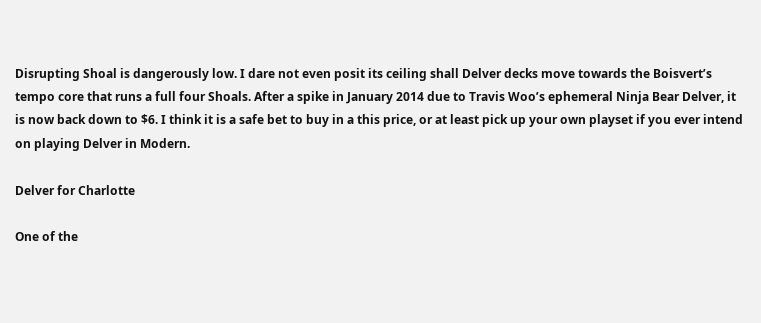Disrupting Shoal is dangerously low. I dare not even posit its ceiling shall Delver decks move towards the Boisvert’s tempo core that runs a full four Shoals. After a spike in January 2014 due to Travis Woo’s ephemeral Ninja Bear Delver, it is now back down to $6. I think it is a safe bet to buy in a this price, or at least pick up your own playset if you ever intend on playing Delver in Modern.

Delver for Charlotte

One of the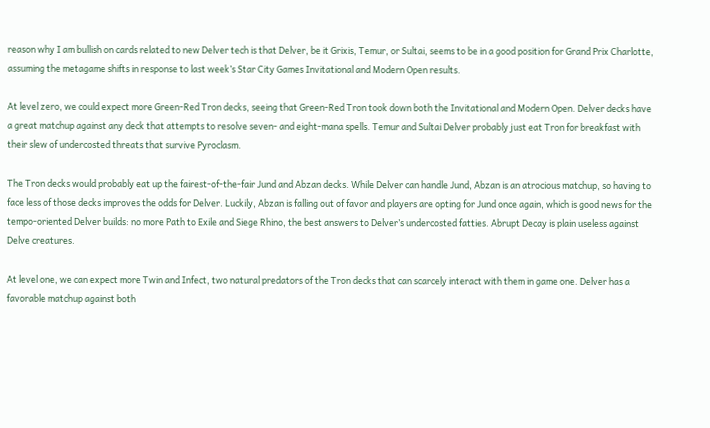reason why I am bullish on cards related to new Delver tech is that Delver, be it Grixis, Temur, or Sultai, seems to be in a good position for Grand Prix Charlotte, assuming the metagame shifts in response to last week’s Star City Games Invitational and Modern Open results.

At level zero, we could expect more Green-Red Tron decks, seeing that Green-Red Tron took down both the Invitational and Modern Open. Delver decks have a great matchup against any deck that attempts to resolve seven- and eight-mana spells. Temur and Sultai Delver probably just eat Tron for breakfast with their slew of undercosted threats that survive Pyroclasm.

The Tron decks would probably eat up the fairest-of-the-fair Jund and Abzan decks. While Delver can handle Jund, Abzan is an atrocious matchup, so having to face less of those decks improves the odds for Delver. Luckily, Abzan is falling out of favor and players are opting for Jund once again, which is good news for the tempo-oriented Delver builds: no more Path to Exile and Siege Rhino, the best answers to Delver’s undercosted fatties. Abrupt Decay is plain useless against Delve creatures.

At level one, we can expect more Twin and Infect, two natural predators of the Tron decks that can scarcely interact with them in game one. Delver has a favorable matchup against both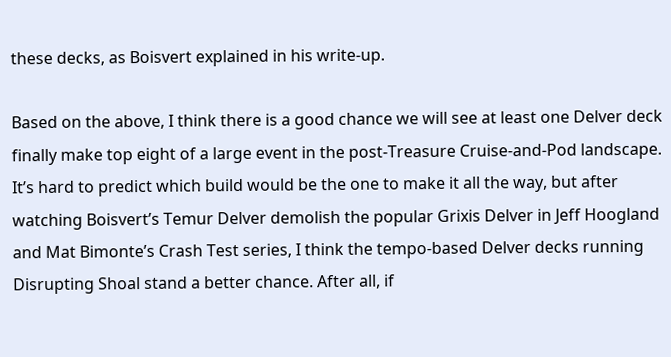these decks, as Boisvert explained in his write-up.

Based on the above, I think there is a good chance we will see at least one Delver deck finally make top eight of a large event in the post-Treasure Cruise-and-Pod landscape. It’s hard to predict which build would be the one to make it all the way, but after watching Boisvert’s Temur Delver demolish the popular Grixis Delver in Jeff Hoogland and Mat Bimonte’s Crash Test series, I think the tempo-based Delver decks running Disrupting Shoal stand a better chance. After all, if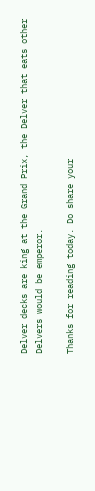Delver decks are king at the Grand Prix, the Delver that eats other Delvers would be emperor.

Thanks for reading today. Do share your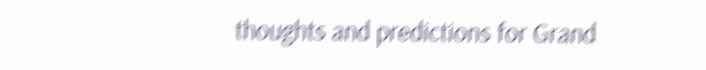thoughts and predictions for Grand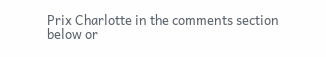Prix Charlotte in the comments section below or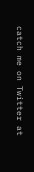catch me on Twitter at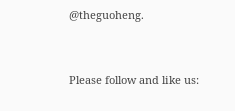@theguoheng.


Please follow and like us: